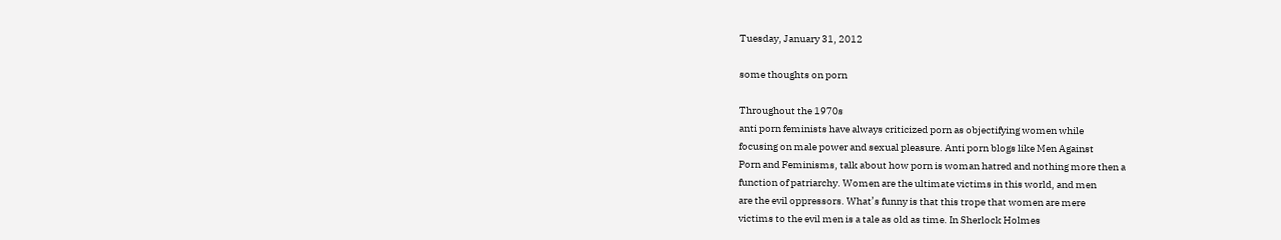Tuesday, January 31, 2012

some thoughts on porn

Throughout the 1970s
anti porn feminists have always criticized porn as objectifying women while
focusing on male power and sexual pleasure. Anti porn blogs like Men Against
Porn and Feminisms, talk about how porn is woman hatred and nothing more then a
function of patriarchy. Women are the ultimate victims in this world, and men
are the evil oppressors. What’s funny is that this trope that women are mere
victims to the evil men is a tale as old as time. In Sherlock Holmes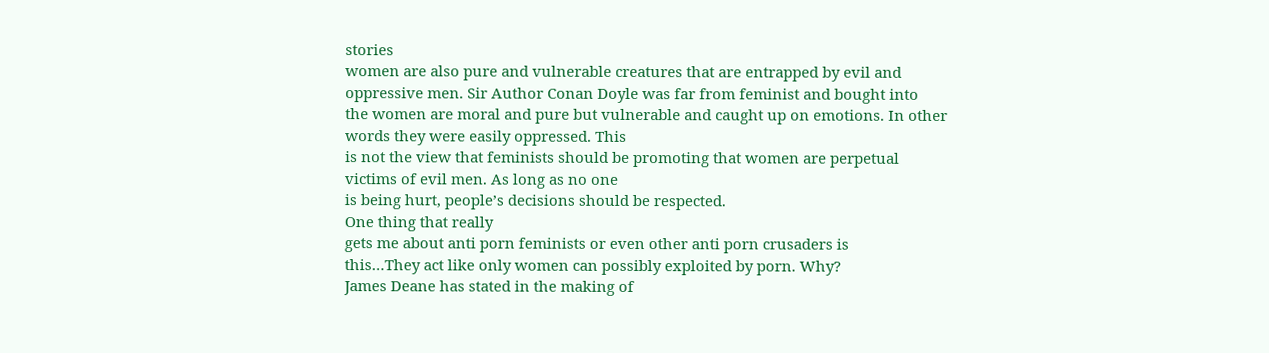stories
women are also pure and vulnerable creatures that are entrapped by evil and
oppressive men. Sir Author Conan Doyle was far from feminist and bought into
the women are moral and pure but vulnerable and caught up on emotions. In other
words they were easily oppressed. This
is not the view that feminists should be promoting that women are perpetual
victims of evil men. As long as no one
is being hurt, people’s decisions should be respected.
One thing that really
gets me about anti porn feminists or even other anti porn crusaders is
this…They act like only women can possibly exploited by porn. Why?
James Deane has stated in the making of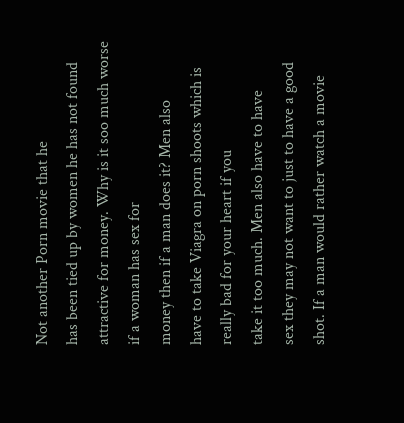Not another Porn movie that he
has been tied up by women he has not found attractive for money. Why is it soo much worse if a woman has sex for
money then if a man does it? Men also
have to take Viagra on porn shoots which is really bad for your heart if you
take it too much. Men also have to have
sex they may not want to just to have a good shot. If a man would rather watch a movie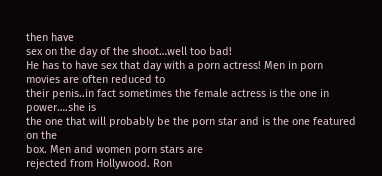then have
sex on the day of the shoot…well too bad!
He has to have sex that day with a porn actress! Men in porn movies are often reduced to
their penis..in fact sometimes the female actress is the one in power….she is
the one that will probably be the porn star and is the one featured on the
box. Men and women porn stars are
rejected from Hollywood. Ron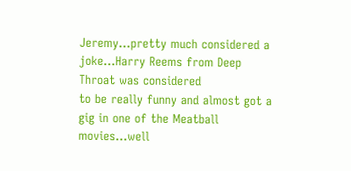Jeremy…pretty much considered a joke…Harry Reems from Deep Throat was considered
to be really funny and almost got a gig in one of the Meatball movies…well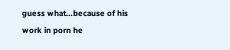guess what…because of his work in porn he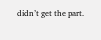didn’t get the part.